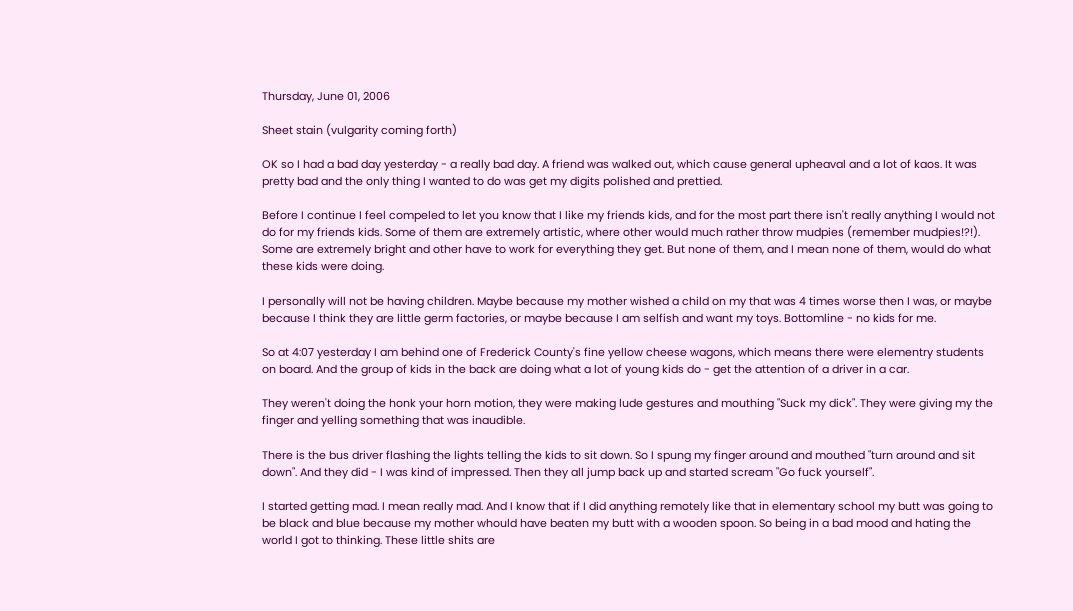Thursday, June 01, 2006

Sheet stain (vulgarity coming forth)

OK so I had a bad day yesterday - a really bad day. A friend was walked out, which cause general upheaval and a lot of kaos. It was pretty bad and the only thing I wanted to do was get my digits polished and prettied.

Before I continue I feel compeled to let you know that I like my friends kids, and for the most part there isn't really anything I would not do for my friends kids. Some of them are extremely artistic, where other would much rather throw mudpies (remember mudpies!?!). Some are extremely bright and other have to work for everything they get. But none of them, and I mean none of them, would do what these kids were doing.

I personally will not be having children. Maybe because my mother wished a child on my that was 4 times worse then I was, or maybe because I think they are little germ factories, or maybe because I am selfish and want my toys. Bottomline - no kids for me.

So at 4:07 yesterday I am behind one of Frederick County's fine yellow cheese wagons, which means there were elementry students on board. And the group of kids in the back are doing what a lot of young kids do - get the attention of a driver in a car.

They weren't doing the honk your horn motion, they were making lude gestures and mouthing "Suck my dick". They were giving my the finger and yelling something that was inaudible.

There is the bus driver flashing the lights telling the kids to sit down. So I spung my finger around and mouthed "turn around and sit down". And they did - I was kind of impressed. Then they all jump back up and started scream "Go fuck yourself".

I started getting mad. I mean really mad. And I know that if I did anything remotely like that in elementary school my butt was going to be black and blue because my mother whould have beaten my butt with a wooden spoon. So being in a bad mood and hating the world I got to thinking. These little shits are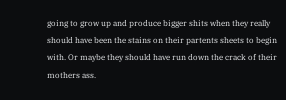going to grow up and produce bigger shits when they really should have been the stains on their partents sheets to begin with. Or maybe they should have run down the crack of their mothers ass.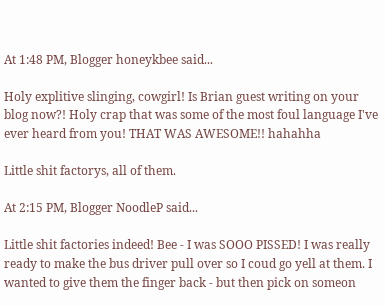At 1:48 PM, Blogger honeykbee said...

Holy explitive slinging, cowgirl! Is Brian guest writing on your blog now?! Holy crap that was some of the most foul language I've ever heard from you! THAT WAS AWESOME!! hahahha

Little shit factorys, all of them.

At 2:15 PM, Blogger NoodleP said...

Little shit factories indeed! Bee - I was SOOO PISSED! I was really ready to make the bus driver pull over so I coud go yell at them. I wanted to give them the finger back - but then pick on someon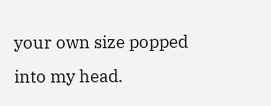your own size popped into my head.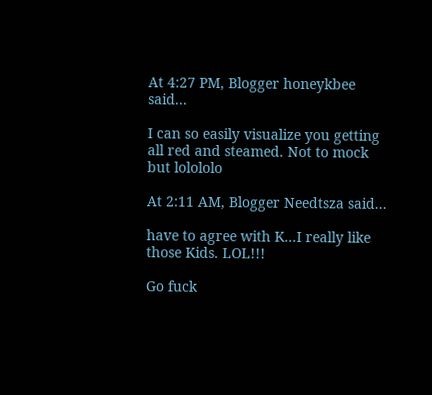At 4:27 PM, Blogger honeykbee said...

I can so easily visualize you getting all red and steamed. Not to mock but lolololo

At 2:11 AM, Blogger Needtsza said...

have to agree with K...I really like those Kids. LOL!!!

Go fuck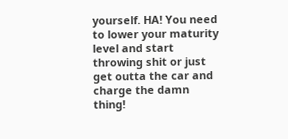yourself. HA! You need to lower your maturity level and start throwing shit or just get outta the car and charge the damn thing!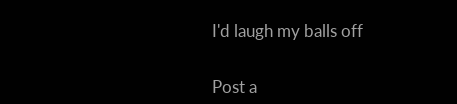I'd laugh my balls off


Post a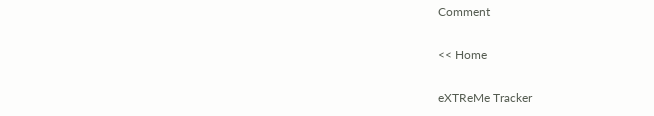Comment

<< Home

eXTReMe Tracker